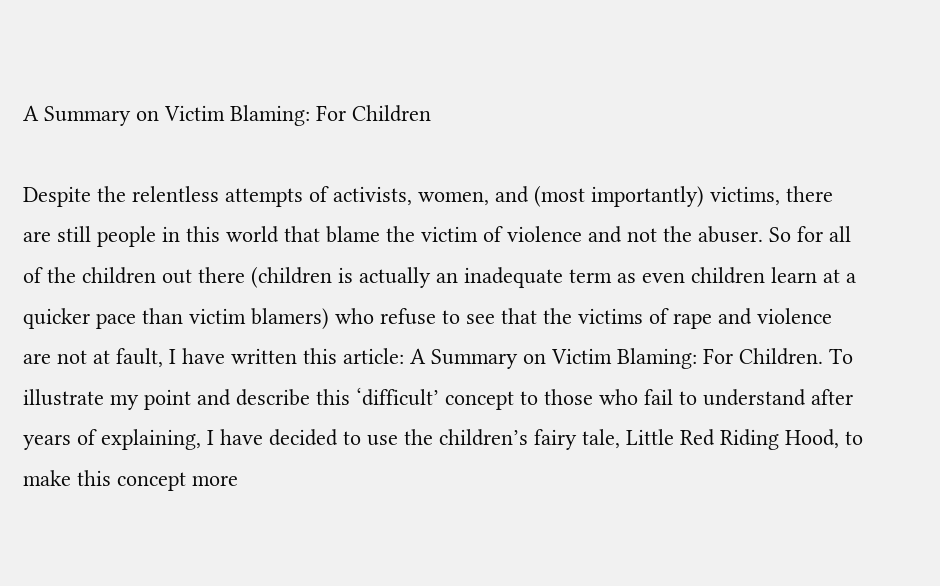A Summary on Victim Blaming: For Children

Despite the relentless attempts of activists, women, and (most importantly) victims, there are still people in this world that blame the victim of violence and not the abuser. So for all of the children out there (children is actually an inadequate term as even children learn at a quicker pace than victim blamers) who refuse to see that the victims of rape and violence are not at fault, I have written this article: A Summary on Victim Blaming: For Children. To illustrate my point and describe this ‘difficult’ concept to those who fail to understand after years of explaining, I have decided to use the children’s fairy tale, Little Red Riding Hood, to make this concept more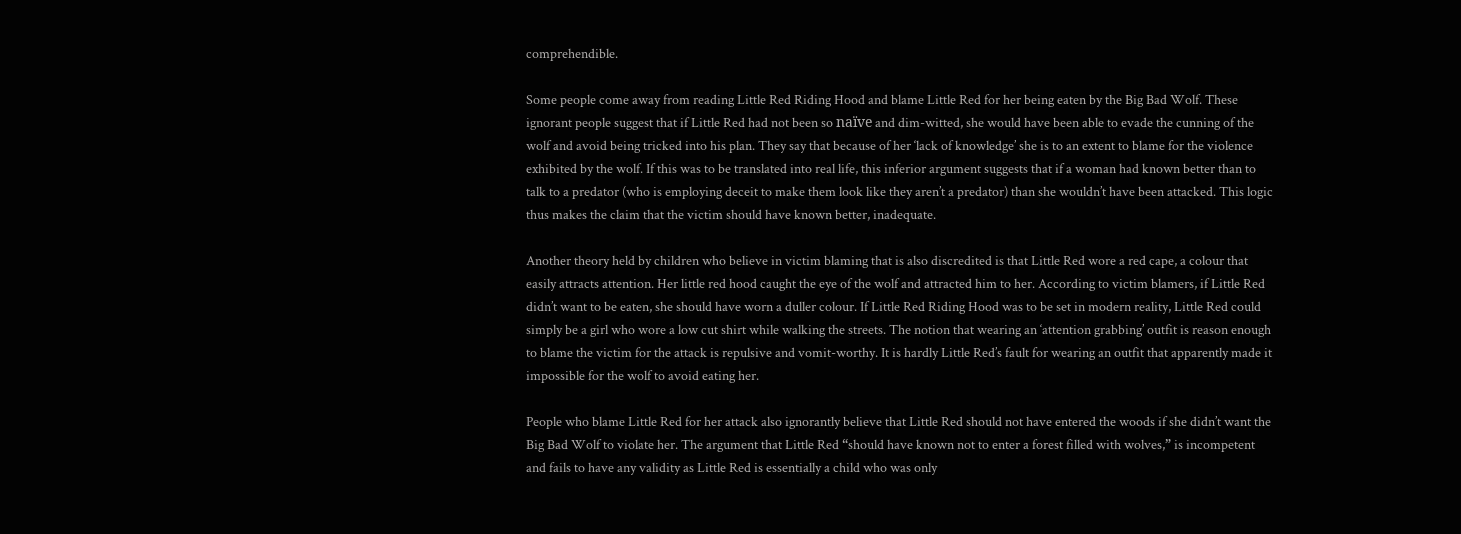comprehendible.

Some people come away from reading Little Red Riding Hood and blame Little Red for her being eaten by the Big Bad Wolf. These ignorant people suggest that if Little Red had not been so naïve and dim-witted, she would have been able to evade the cunning of the wolf and avoid being tricked into his plan. They say that because of her ‘lack of knowledge’ she is to an extent to blame for the violence exhibited by the wolf. If this was to be translated into real life, this inferior argument suggests that if a woman had known better than to talk to a predator (who is employing deceit to make them look like they aren’t a predator) than she wouldn’t have been attacked. This logic thus makes the claim that the victim should have known better, inadequate.

Another theory held by children who believe in victim blaming that is also discredited is that Little Red wore a red cape, a colour that easily attracts attention. Her little red hood caught the eye of the wolf and attracted him to her. According to victim blamers, if Little Red didn’t want to be eaten, she should have worn a duller colour. If Little Red Riding Hood was to be set in modern reality, Little Red could simply be a girl who wore a low cut shirt while walking the streets. The notion that wearing an ‘attention grabbing’ outfit is reason enough to blame the victim for the attack is repulsive and vomit-worthy. It is hardly Little Red’s fault for wearing an outfit that apparently made it impossible for the wolf to avoid eating her.

People who blame Little Red for her attack also ignorantly believe that Little Red should not have entered the woods if she didn’t want the Big Bad Wolf to violate her. The argument that Little Red “should have known not to enter a forest filled with wolves,” is incompetent and fails to have any validity as Little Red is essentially a child who was only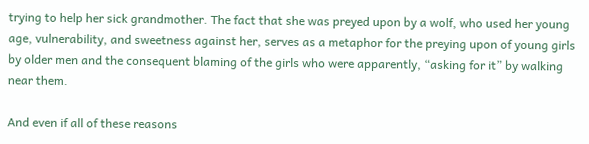trying to help her sick grandmother. The fact that she was preyed upon by a wolf, who used her young age, vulnerability, and sweetness against her, serves as a metaphor for the preying upon of young girls by older men and the consequent blaming of the girls who were apparently, “asking for it” by walking near them.

And even if all of these reasons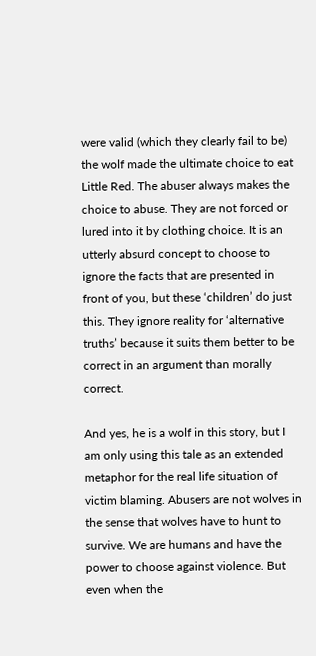were valid (which they clearly fail to be) the wolf made the ultimate choice to eat Little Red. The abuser always makes the choice to abuse. They are not forced or lured into it by clothing choice. It is an utterly absurd concept to choose to ignore the facts that are presented in front of you, but these ‘children’ do just this. They ignore reality for ‘alternative truths’ because it suits them better to be correct in an argument than morally correct.

And yes, he is a wolf in this story, but I am only using this tale as an extended metaphor for the real life situation of victim blaming. Abusers are not wolves in the sense that wolves have to hunt to survive. We are humans and have the power to choose against violence. But even when the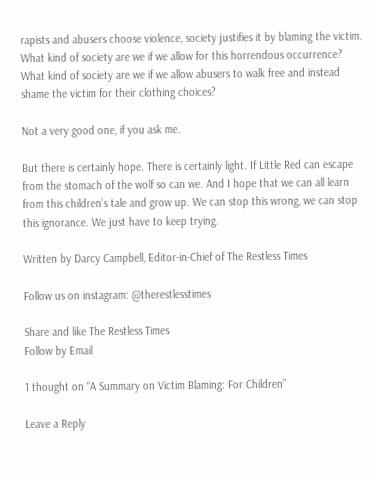rapists and abusers choose violence, society justifies it by blaming the victim. What kind of society are we if we allow for this horrendous occurrence? What kind of society are we if we allow abusers to walk free and instead shame the victim for their clothing choices?

Not a very good one, if you ask me.

But there is certainly hope. There is certainly light. If Little Red can escape from the stomach of the wolf so can we. And I hope that we can all learn from this children’s tale and grow up. We can stop this wrong, we can stop this ignorance. We just have to keep trying.

Written by Darcy Campbell, Editor-in-Chief of The Restless Times

Follow us on instagram: @therestlesstimes

Share and like The Restless Times
Follow by Email

1 thought on “A Summary on Victim Blaming: For Children”

Leave a Reply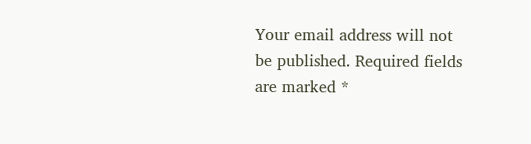Your email address will not be published. Required fields are marked *